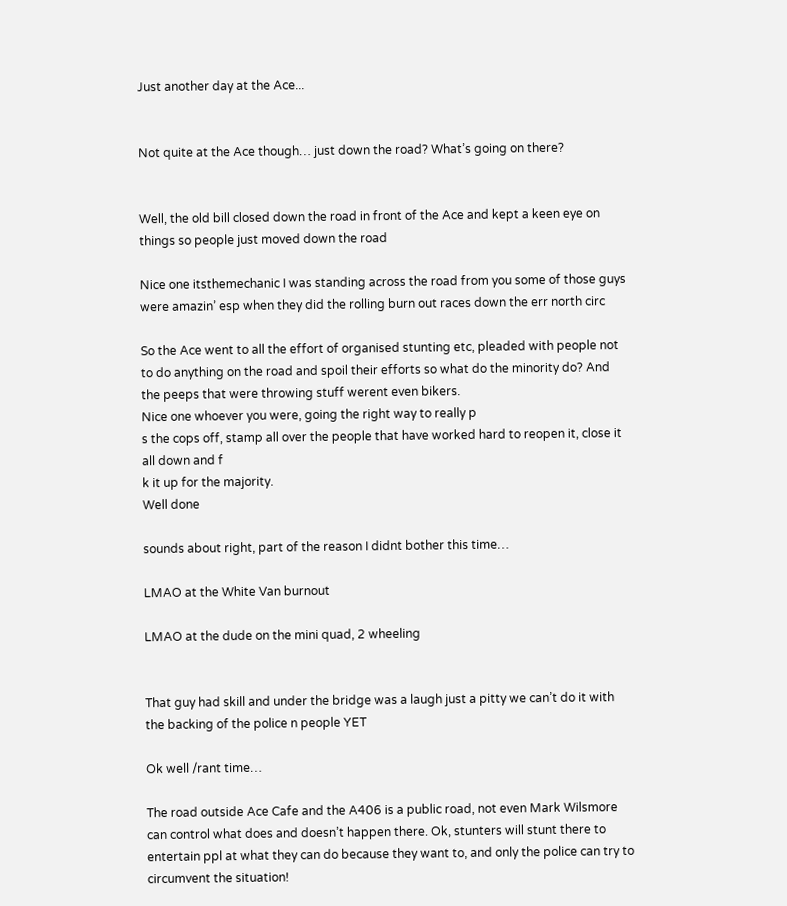Just another day at the Ace...


Not quite at the Ace though… just down the road? What’s going on there?


Well, the old bill closed down the road in front of the Ace and kept a keen eye on things so people just moved down the road

Nice one itsthemechanic I was standing across the road from you some of those guys were amazin’ esp when they did the rolling burn out races down the err north circ

So the Ace went to all the effort of organised stunting etc, pleaded with people not to do anything on the road and spoil their efforts so what do the minority do? And the peeps that were throwing stuff werent even bikers.
Nice one whoever you were, going the right way to really p
s the cops off, stamp all over the people that have worked hard to reopen it, close it all down and f
k it up for the majority.
Well done

sounds about right, part of the reason I didnt bother this time…

LMAO at the White Van burnout

LMAO at the dude on the mini quad, 2 wheeling


That guy had skill and under the bridge was a laugh just a pitty we can’t do it with the backing of the police n people YET

Ok well /rant time…

The road outside Ace Cafe and the A406 is a public road, not even Mark Wilsmore can control what does and doesn’t happen there. Ok, stunters will stunt there to entertain ppl at what they can do because they want to, and only the police can try to circumvent the situation!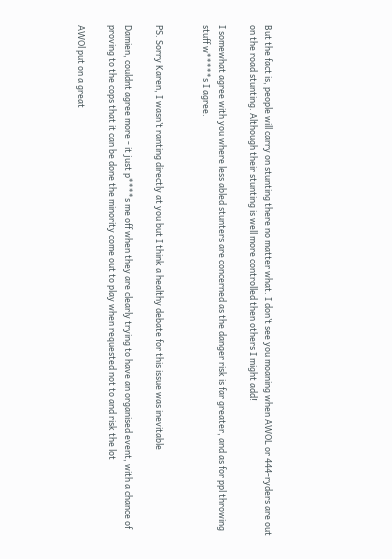But the fact is, people will carry on stunting there no matter what. I don’t see you moaning when AWOL or 444-ryders are out on the road stunting. Although their stunting is well more controlled then others I might add!

I somewhat agree with you where less abled stunters are concerned as the danger risk is far greater, and as for ppl throwing stuff w*****s I agree.


PS. Sorry Karen, I wasn’t ranting directly at you but I think a healthy debate for this issue was inevitable

Damien, couldnt agree more - it just p****s me off when they are clearly trying to have an organised event, with a chance of proving to the cops that it can be done the minority come out to play when requested not to and risk the lot

AWOl put on a great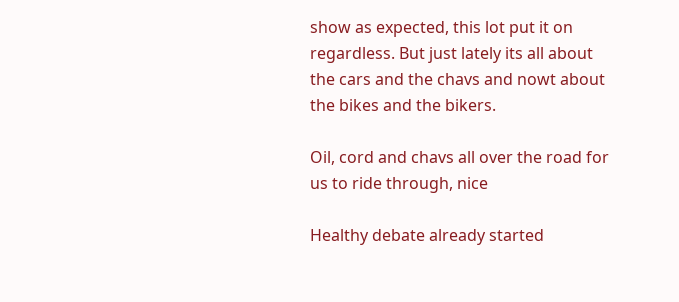show as expected, this lot put it on regardless. But just lately its all about the cars and the chavs and nowt about the bikes and the bikers.

Oil, cord and chavs all over the road for us to ride through, nice

Healthy debate already started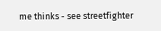me thinks - see streetfighter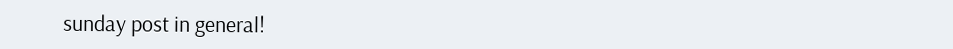sunday post in general!